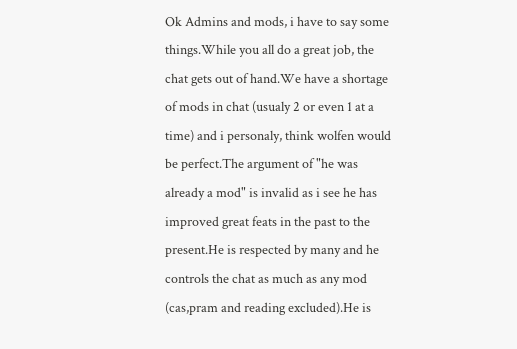Ok Admins and mods, i have to say some things.While you all do a great job, the chat gets out of hand.We have a shortage of mods in chat (usualy 2 or even 1 at a time) and i personaly, think wolfen would be perfect.The argument of "he was already a mod" is invalid as i see he has improved great feats in the past to the present.He is respected by many and he controls the chat as much as any mod (cas,pram and reading excluded).He is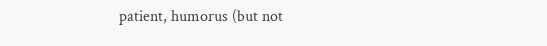patient, humorus (but not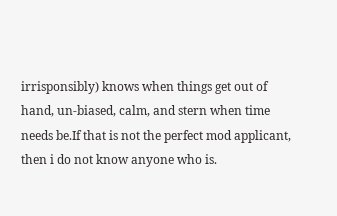irrisponsibly) knows when things get out of hand, un-biased, calm, and stern when time needs be.If that is not the perfect mod applicant, then i do not know anyone who is.